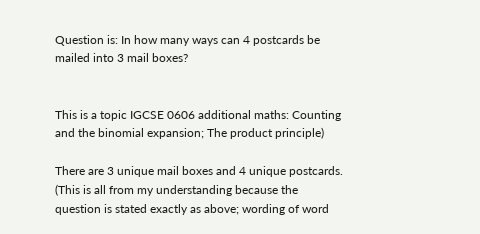Question is: In how many ways can 4 postcards be mailed into 3 mail boxes?


This is a topic IGCSE 0606 additional maths: Counting and the binomial expansion; The product principle)

There are 3 unique mail boxes and 4 unique postcards. (This is all from my understanding because the question is stated exactly as above; wording of word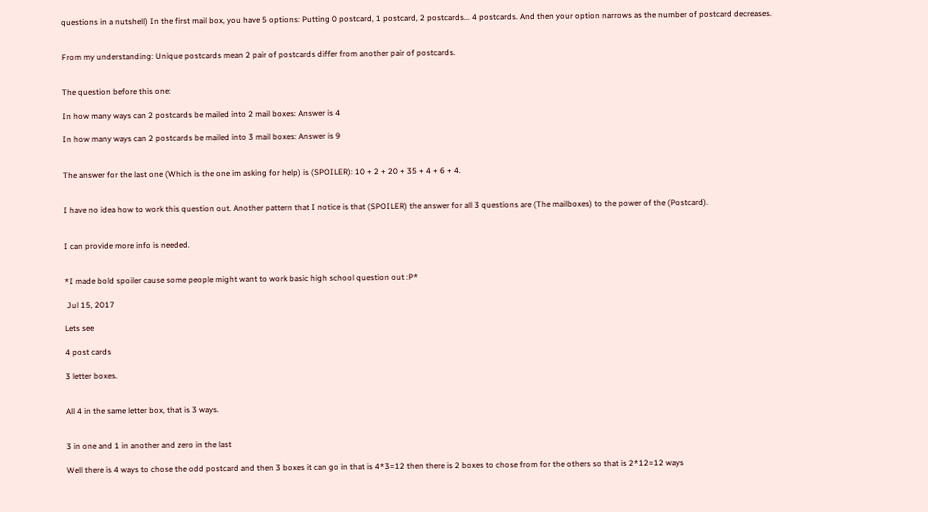questions in a nutshell) In the first mail box, you have 5 options: Putting 0 postcard, 1 postcard, 2 postcards... 4 postcards. And then your option narrows as the number of postcard decreases.


From my understanding: Unique postcards mean 2 pair of postcards differ from another pair of postcards.


The question before this one:

In how many ways can 2 postcards be mailed into 2 mail boxes: Answer is 4

In how many ways can 2 postcards be mailed into 3 mail boxes: Answer is 9


The answer for the last one (Which is the one im asking for help) is (SPOILER): 10 + 2 + 20 + 35 + 4 + 6 + 4.


I have no idea how to work this question out. Another pattern that I notice is that (SPOILER) the answer for all 3 questions are (The mailboxes) to the power of the (Postcard).


I can provide more info is needed.


*I made bold spoiler cause some people might want to work basic high school question out :P*

 Jul 15, 2017

Lets see

4 post cards

3 letter boxes.


All 4 in the same letter box, that is 3 ways.


3 in one and 1 in another and zero in the last

Well there is 4 ways to chose the odd postcard and then 3 boxes it can go in that is 4*3=12 then there is 2 boxes to chose from for the others so that is 2*12=12 ways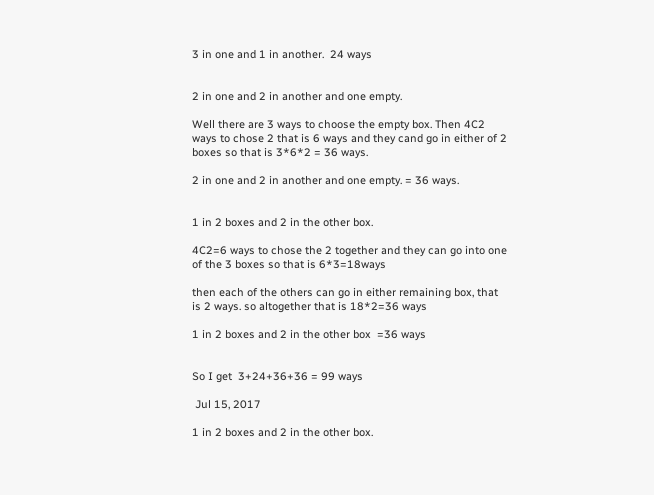3 in one and 1 in another.  24 ways


2 in one and 2 in another and one empty.

Well there are 3 ways to choose the empty box. Then 4C2 ways to chose 2 that is 6 ways and they cand go in either of 2 boxes so that is 3*6*2 = 36 ways.

2 in one and 2 in another and one empty. = 36 ways.


1 in 2 boxes and 2 in the other box.

4C2=6 ways to chose the 2 together and they can go into one of the 3 boxes so that is 6*3=18ways

then each of the others can go in either remaining box, that is 2 ways. so altogether that is 18*2=36 ways

1 in 2 boxes and 2 in the other box  =36 ways


So I get  3+24+36+36 = 99 ways

 Jul 15, 2017

1 in 2 boxes and 2 in the other box.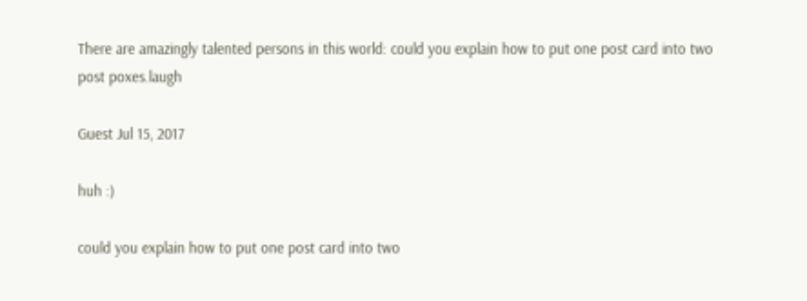There are amazingly talented persons in this world: could you explain how to put one post card into two post poxes.laugh

Guest Jul 15, 2017

huh :)

could you explain how to put one post card into two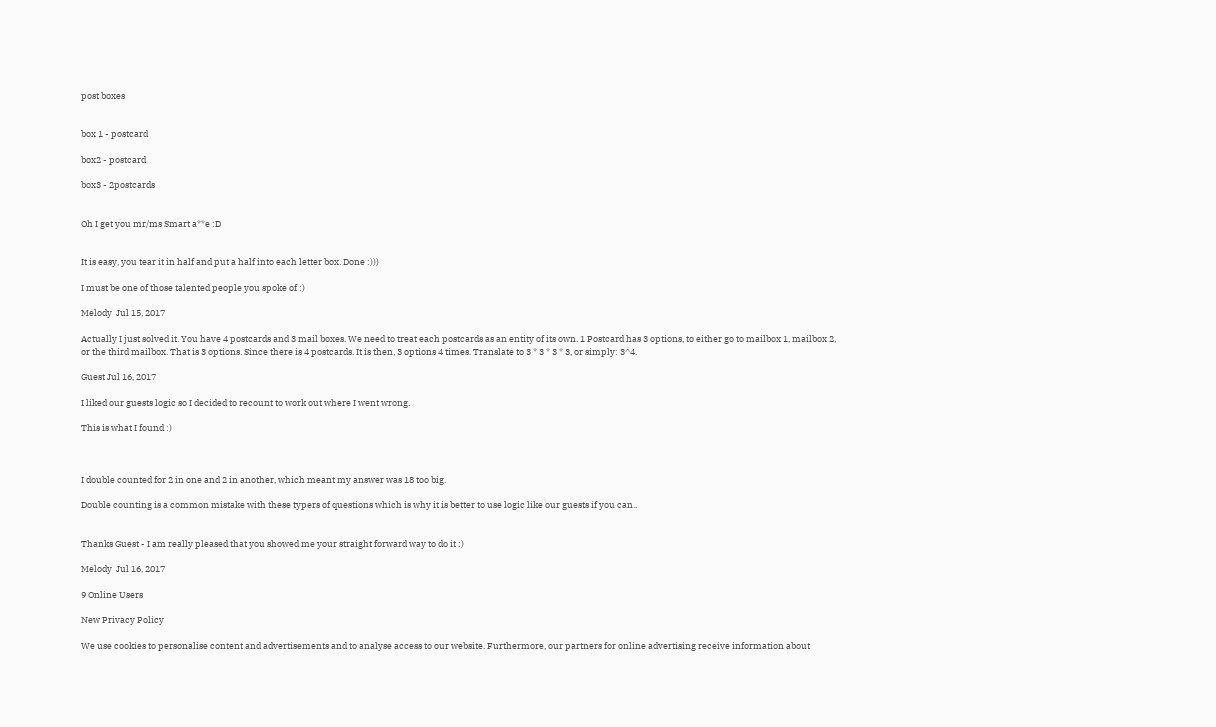post boxes


box 1 - postcard

box2 - postcard

box3 - 2postcards


Oh I get you mr/ms Smart a**e :D


It is easy, you tear it in half and put a half into each letter box. Done :)))

I must be one of those talented people you spoke of :)

Melody  Jul 15, 2017

Actually I just solved it. You have 4 postcards and 3 mail boxes. We need to treat each postcards as an entity of its own. 1 Postcard has 3 options, to either go to mailbox 1, mailbox 2, or the third mailbox. That is 3 options. Since there is 4 postcards. It is then, 3 options 4 times. Translate to 3 * 3 * 3 * 3, or simply: 3^4.

Guest Jul 16, 2017

I liked our guests logic so I decided to recount to work out where I went wrong.

This is what I found :)



I double counted for 2 in one and 2 in another, which meant my answer was 18 too big.

Double counting is a common mistake with these typers of questions which is why it is better to use logic like our guests if you can..


Thanks Guest - I am really pleased that you showed me your straight forward way to do it :)

Melody  Jul 16, 2017

9 Online Users

New Privacy Policy

We use cookies to personalise content and advertisements and to analyse access to our website. Furthermore, our partners for online advertising receive information about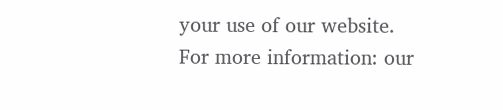your use of our website.
For more information: our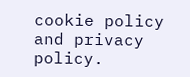cookie policy and privacy policy.